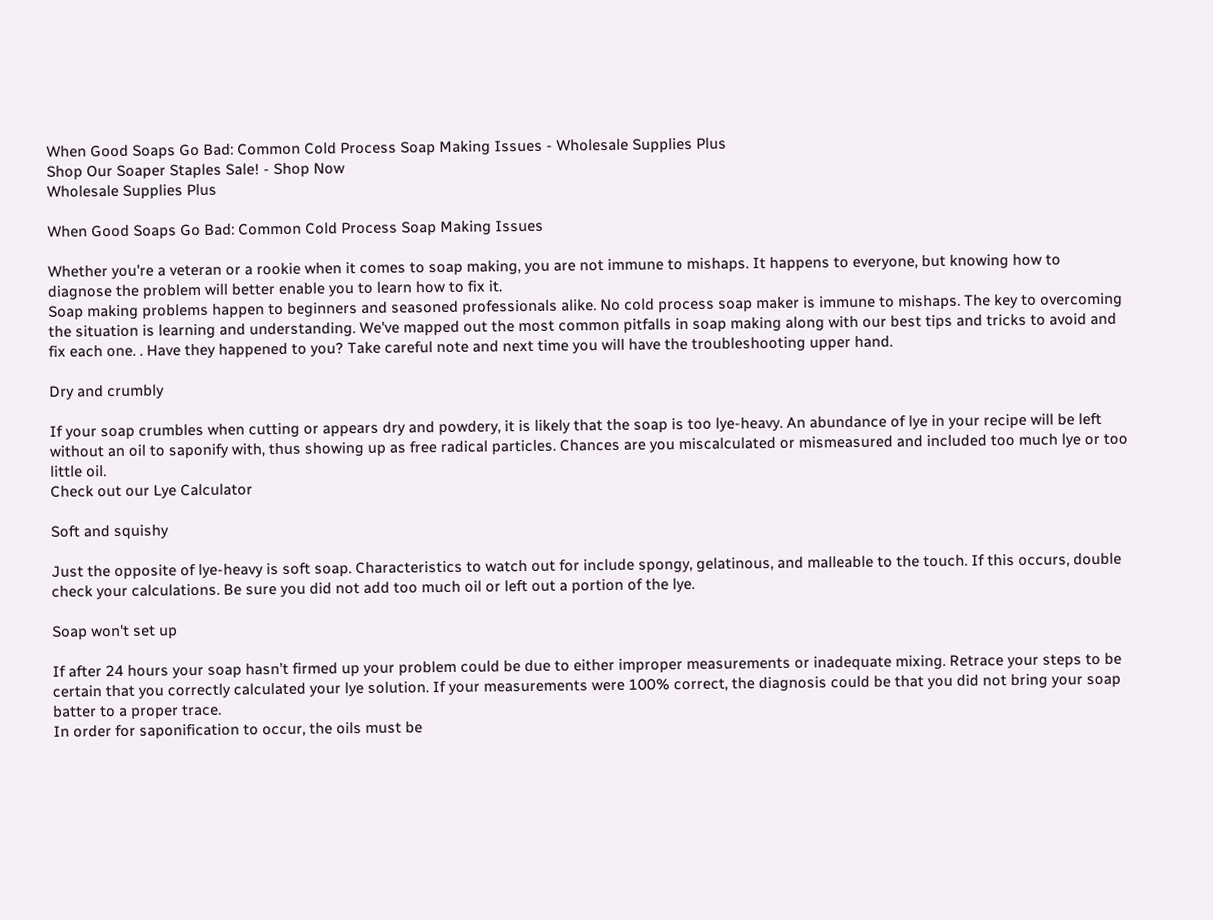When Good Soaps Go Bad: Common Cold Process Soap Making Issues - Wholesale Supplies Plus
Shop Our Soaper Staples Sale! - Shop Now
Wholesale Supplies Plus

When Good Soaps Go Bad: Common Cold Process Soap Making Issues

Whether you're a veteran or a rookie when it comes to soap making, you are not immune to mishaps. It happens to everyone, but knowing how to diagnose the problem will better enable you to learn how to fix it.
Soap making problems happen to beginners and seasoned professionals alike. No cold process soap maker is immune to mishaps. The key to overcoming the situation is learning and understanding. We've mapped out the most common pitfalls in soap making along with our best tips and tricks to avoid and fix each one. . Have they happened to you? Take careful note and next time you will have the troubleshooting upper hand.

Dry and crumbly

If your soap crumbles when cutting or appears dry and powdery, it is likely that the soap is too lye-heavy. An abundance of lye in your recipe will be left without an oil to saponify with, thus showing up as free radical particles. Chances are you miscalculated or mismeasured and included too much lye or too little oil.
Check out our Lye Calculator

Soft and squishy

Just the opposite of lye-heavy is soft soap. Characteristics to watch out for include spongy, gelatinous, and malleable to the touch. If this occurs, double check your calculations. Be sure you did not add too much oil or left out a portion of the lye.

Soap won't set up

If after 24 hours your soap hasn’t firmed up your problem could be due to either improper measurements or inadequate mixing. Retrace your steps to be certain that you correctly calculated your lye solution. If your measurements were 100% correct, the diagnosis could be that you did not bring your soap batter to a proper trace.
In order for saponification to occur, the oils must be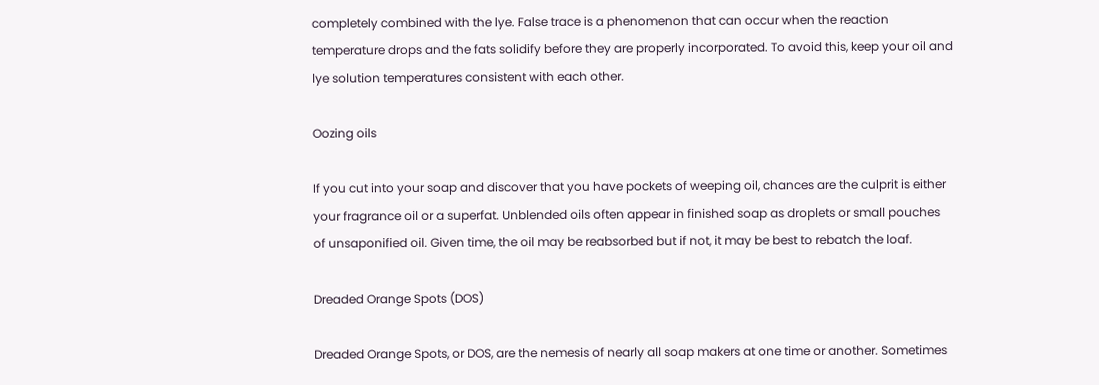completely combined with the lye. False trace is a phenomenon that can occur when the reaction temperature drops and the fats solidify before they are properly incorporated. To avoid this, keep your oil and lye solution temperatures consistent with each other.

Oozing oils

If you cut into your soap and discover that you have pockets of weeping oil, chances are the culprit is either your fragrance oil or a superfat. Unblended oils often appear in finished soap as droplets or small pouches of unsaponified oil. Given time, the oil may be reabsorbed but if not, it may be best to rebatch the loaf.

Dreaded Orange Spots (DOS)

Dreaded Orange Spots, or DOS, are the nemesis of nearly all soap makers at one time or another. Sometimes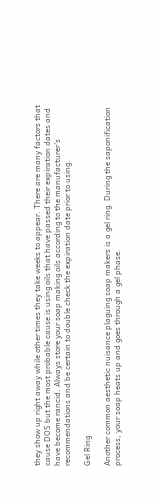they show up right away while other times they take weeks to appear. There are many factors that cause DOS but the most probable cause is using oils that have passed their expiration dates and have become rancid. Always store your soap making oils according to the manufacturer’s recommendations and be certain to double check the expiration date prior to using.

Gel Ring

Another common aesthetic nuisance plaguing soap makers is a gel ring. During the saponification process, your soap heats up and goes through a gel phase.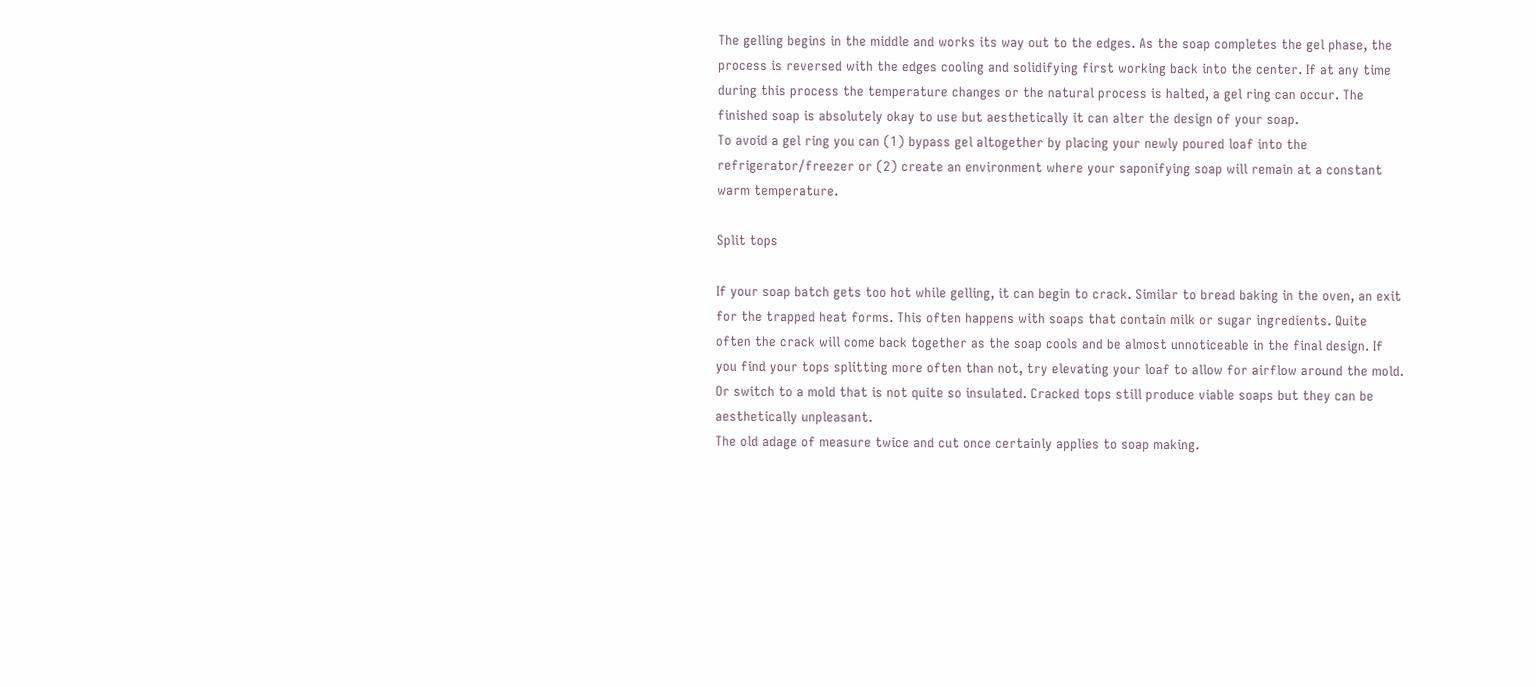The gelling begins in the middle and works its way out to the edges. As the soap completes the gel phase, the process is reversed with the edges cooling and solidifying first working back into the center. If at any time during this process the temperature changes or the natural process is halted, a gel ring can occur. The finished soap is absolutely okay to use but aesthetically it can alter the design of your soap.
To avoid a gel ring you can (1) bypass gel altogether by placing your newly poured loaf into the refrigerator/freezer or (2) create an environment where your saponifying soap will remain at a constant warm temperature.

Split tops

If your soap batch gets too hot while gelling, it can begin to crack. Similar to bread baking in the oven, an exit for the trapped heat forms. This often happens with soaps that contain milk or sugar ingredients. Quite often the crack will come back together as the soap cools and be almost unnoticeable in the final design. If you find your tops splitting more often than not, try elevating your loaf to allow for airflow around the mold. Or switch to a mold that is not quite so insulated. Cracked tops still produce viable soaps but they can be aesthetically unpleasant.
The old adage of measure twice and cut once certainly applies to soap making.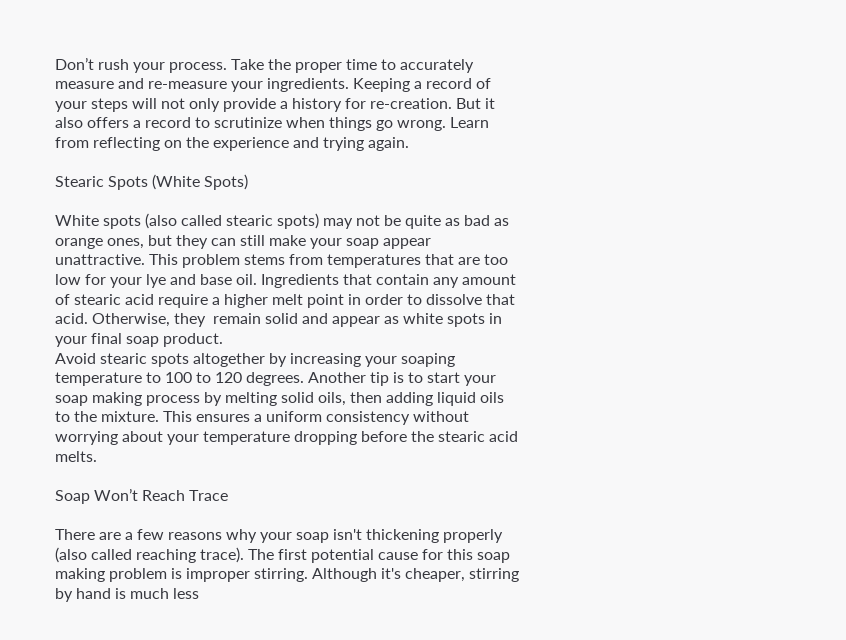Don’t rush your process. Take the proper time to accurately measure and re-measure your ingredients. Keeping a record of your steps will not only provide a history for re-creation. But it also offers a record to scrutinize when things go wrong. Learn from reflecting on the experience and trying again.

Stearic Spots (White Spots)

White spots (also called stearic spots) may not be quite as bad as orange ones, but they can still make your soap appear unattractive. This problem stems from temperatures that are too low for your lye and base oil. Ingredients that contain any amount of stearic acid require a higher melt point in order to dissolve that acid. Otherwise, they  remain solid and appear as white spots in your final soap product.
Avoid stearic spots altogether by increasing your soaping temperature to 100 to 120 degrees. Another tip is to start your soap making process by melting solid oils, then adding liquid oils to the mixture. This ensures a uniform consistency without worrying about your temperature dropping before the stearic acid melts.

Soap Won’t Reach Trace

There are a few reasons why your soap isn't thickening properly (also called reaching trace). The first potential cause for this soap making problem is improper stirring. Although it's cheaper, stirring by hand is much less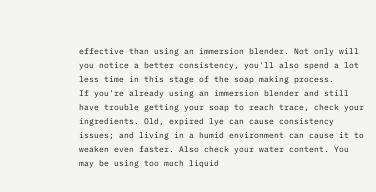effective than using an immersion blender. Not only will you notice a better consistency, you'll also spend a lot less time in this stage of the soap making process.
If you're already using an immersion blender and still have trouble getting your soap to reach trace, check your ingredients. Old, expired lye can cause consistency issues; and living in a humid environment can cause it to weaken even faster. Also check your water content. You may be using too much liquid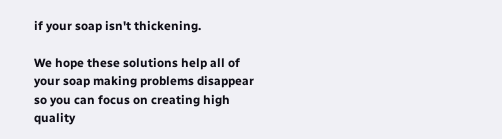if your soap isn't thickening.

We hope these solutions help all of your soap making problems disappear so you can focus on creating high quality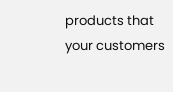products that your customers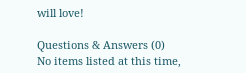will love!

Questions & Answers (0)
No items listed at this time,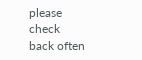please check back often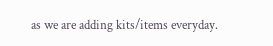as we are adding kits/items everyday.